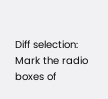Diff selection: Mark the radio boxes of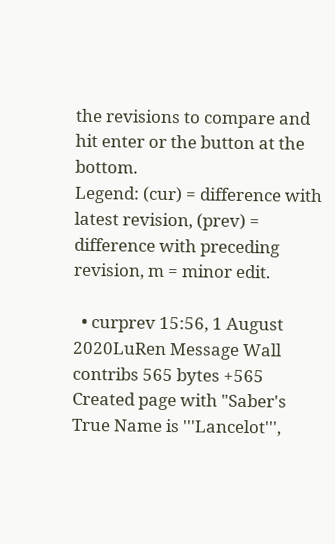the revisions to compare and hit enter or the button at the bottom.
Legend: (cur) = difference with latest revision, (prev) = difference with preceding revision, m = minor edit.

  • curprev 15:56, 1 August 2020LuRen Message Wall contribs 565 bytes +565 Created page with "Saber's True Name is '''Lancelot''',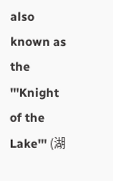also known as the '''Knight of the Lake''' (湖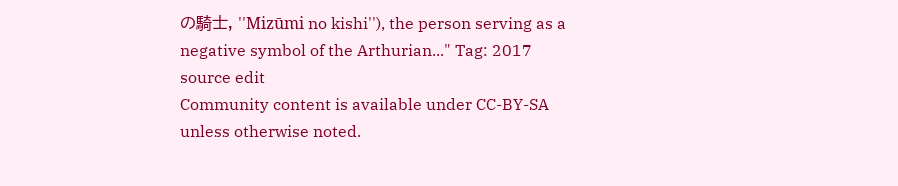の騎士, ''Mizūmi no kishi''), the person serving as a negative symbol of the Arthurian..." Tag: 2017 source edit
Community content is available under CC-BY-SA unless otherwise noted.